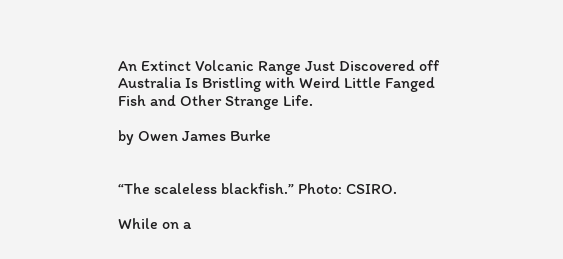An Extinct Volcanic Range Just Discovered off Australia Is Bristling with Weird Little Fanged Fish and Other Strange Life.

by Owen James Burke


“The scaleless blackfish.” Photo: CSIRO.

While on a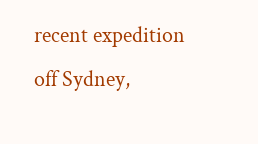recent expedition off Sydney,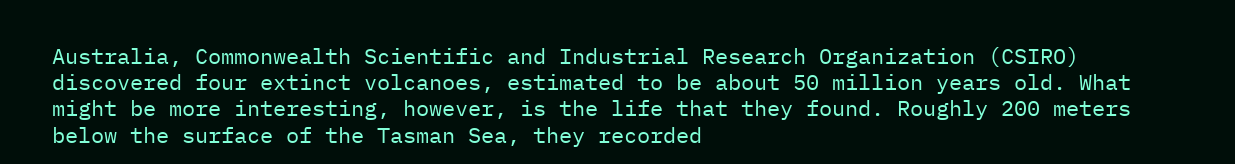Australia, Commonwealth Scientific and Industrial Research Organization (CSIRO) discovered four extinct volcanoes, estimated to be about 50 million years old. What might be more interesting, however, is the life that they found. Roughly 200 meters below the surface of the Tasman Sea, they recorded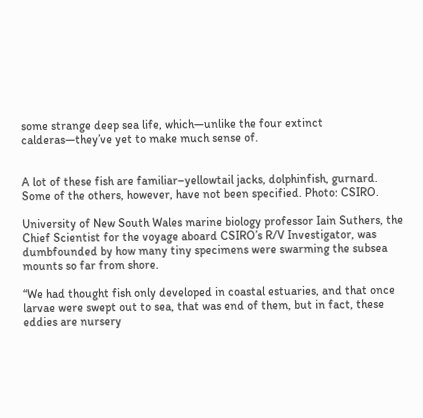some strange deep sea life, which—unlike the four extinct calderas—they’ve yet to make much sense of.


A lot of these fish are familiar–yellowtail jacks, dolphinfish, gurnard. Some of the others, however, have not been specified. Photo: CSIRO.

University of New South Wales marine biology professor Iain Suthers, the Chief Scientist for the voyage aboard CSIRO’s R/V Investigator, was dumbfounded by how many tiny specimens were swarming the subsea mounts so far from shore.

“We had thought fish only developed in coastal estuaries, and that once larvae were swept out to sea, that was end of them, but in fact, these eddies are nursery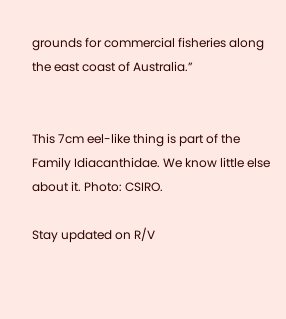grounds for commercial fisheries along the east coast of Australia.”


This 7cm eel-like thing is part of the Family Idiacanthidae. We know little else about it. Photo: CSIRO.

Stay updated on R/V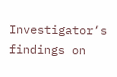Investigator‘s findings on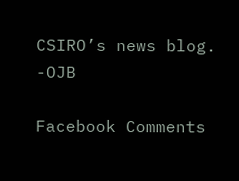CSIRO’s news blog. -OJB

Facebook Comments